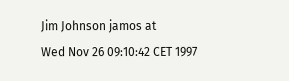Jim Johnson jamos at
Wed Nov 26 09:10:42 CET 1997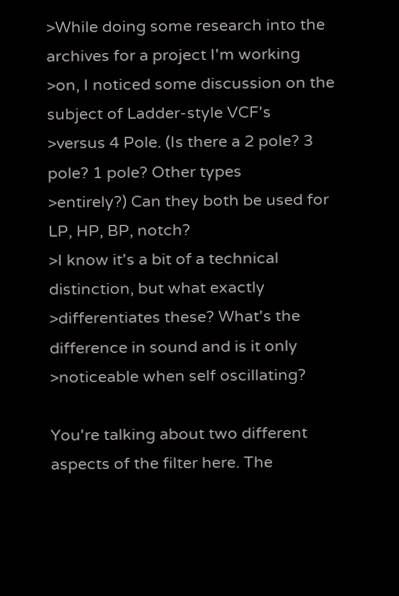>While doing some research into the archives for a project I'm working
>on, I noticed some discussion on the subject of Ladder-style VCF's
>versus 4 Pole. (Is there a 2 pole? 3 pole? 1 pole? Other types
>entirely?) Can they both be used for LP, HP, BP, notch?
>I know it's a bit of a technical distinction, but what exactly
>differentiates these? What's the difference in sound and is it only
>noticeable when self oscillating?

You're talking about two different aspects of the filter here. The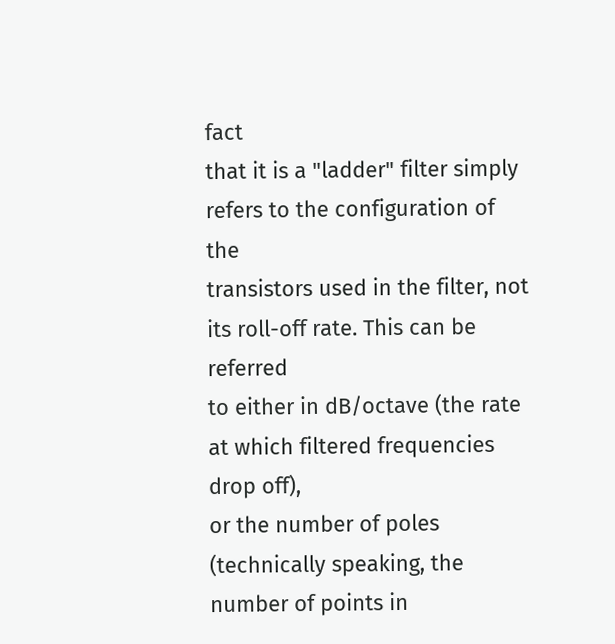fact
that it is a "ladder" filter simply refers to the configuration of the
transistors used in the filter, not its roll-off rate. This can be referred
to either in dB/octave (the rate at which filtered frequencies drop off),
or the number of poles (technically speaking, the number of points in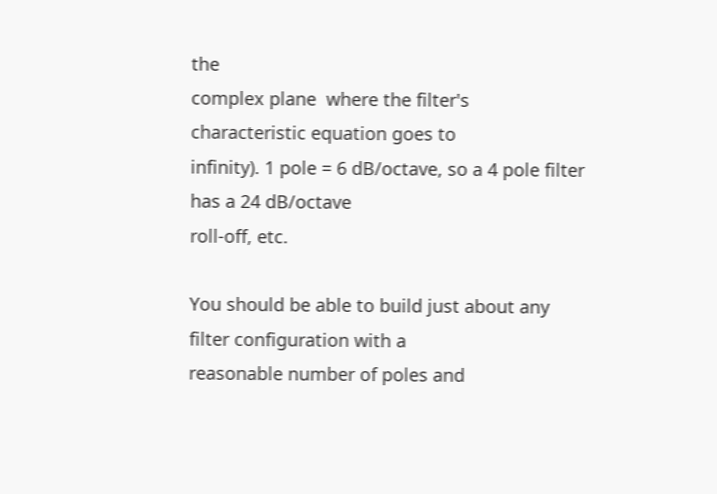the
complex plane  where the filter's characteristic equation goes to
infinity). 1 pole = 6 dB/octave, so a 4 pole filter has a 24 dB/octave
roll-off, etc.

You should be able to build just about any filter configuration with a
reasonable number of poles and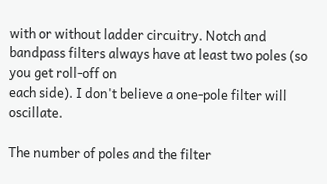with or without ladder circuitry. Notch and
bandpass filters always have at least two poles (so you get roll-off on
each side). I don't believe a one-pole filter will oscillate.

The number of poles and the filter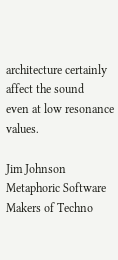architecture certainly affect the sound
even at low resonance values.

Jim Johnson
Metaphoric Software
Makers of Techno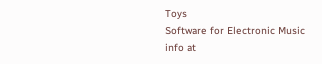Toys
Software for Electronic Music
info at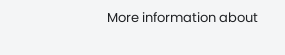More information about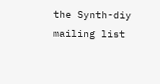the Synth-diy mailing list